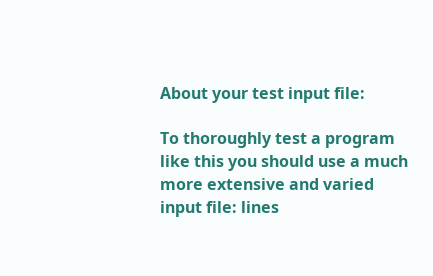About your test input file:

To thoroughly test a program like this you should use a much more extensive and varied input file: lines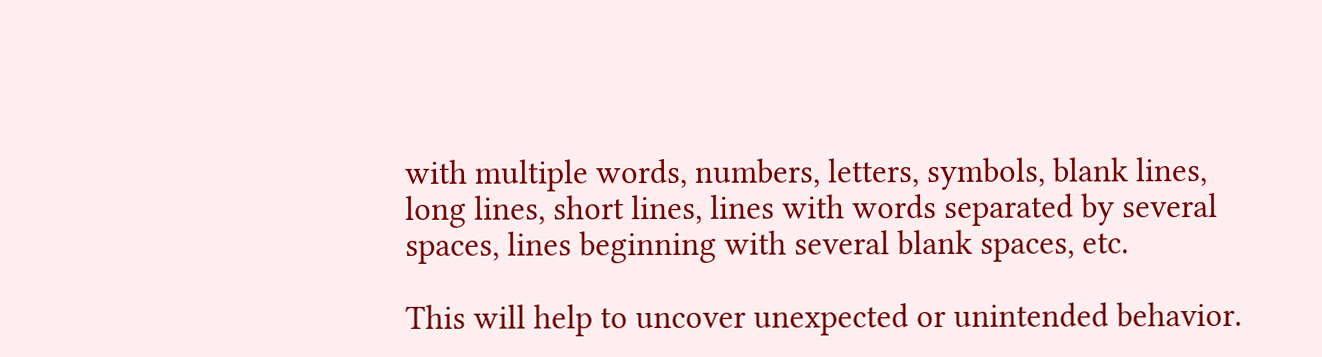with multiple words, numbers, letters, symbols, blank lines, long lines, short lines, lines with words separated by several spaces, lines beginning with several blank spaces, etc.

This will help to uncover unexpected or unintended behavior.